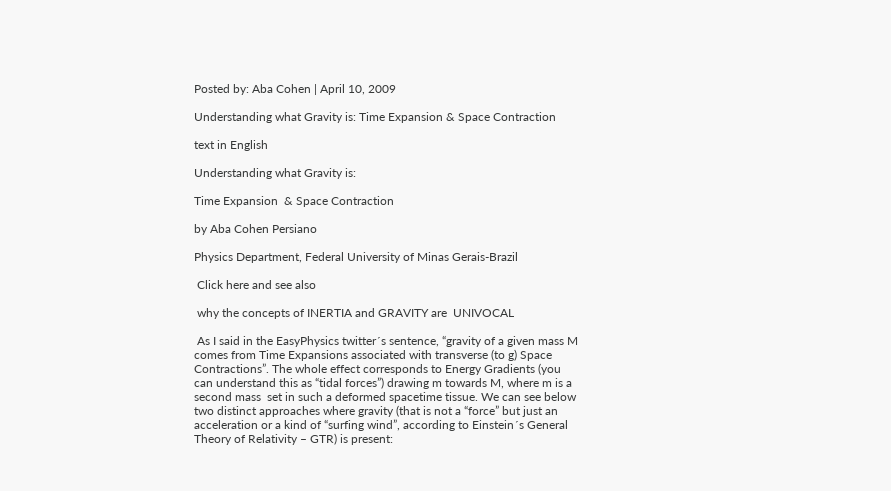Posted by: Aba Cohen | April 10, 2009

Understanding what Gravity is: Time Expansion & Space Contraction

text in English

Understanding what Gravity is:

Time Expansion  & Space Contraction

by Aba Cohen Persiano

Physics Department, Federal University of Minas Gerais-Brazil

 Click here and see also

 why the concepts of INERTIA and GRAVITY are  UNIVOCAL

 As I said in the EasyPhysics twitter´s sentence, “gravity of a given mass M comes from Time Expansions associated with transverse (to g) Space Contractions”. The whole effect corresponds to Energy Gradients (you can understand this as “tidal forces”) drawing m towards M, where m is a second mass  set in such a deformed spacetime tissue. We can see below two distinct approaches where gravity (that is not a “force” but just an acceleration or a kind of “surfing wind”, according to Einstein´s General Theory of Relativity – GTR) is present: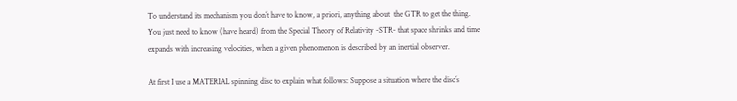To understand its mechanism you don´t have to know, a priori, anything about  the GTR to get the thing. You just need to know (have heard) from the Special Theory of Relativity -STR- that space shrinks and time expands with increasing velocities, when a given phenomenon is described by an inertial observer.

At first I use a MATERIAL spinning disc to explain what follows: Suppose a situation where the disc´s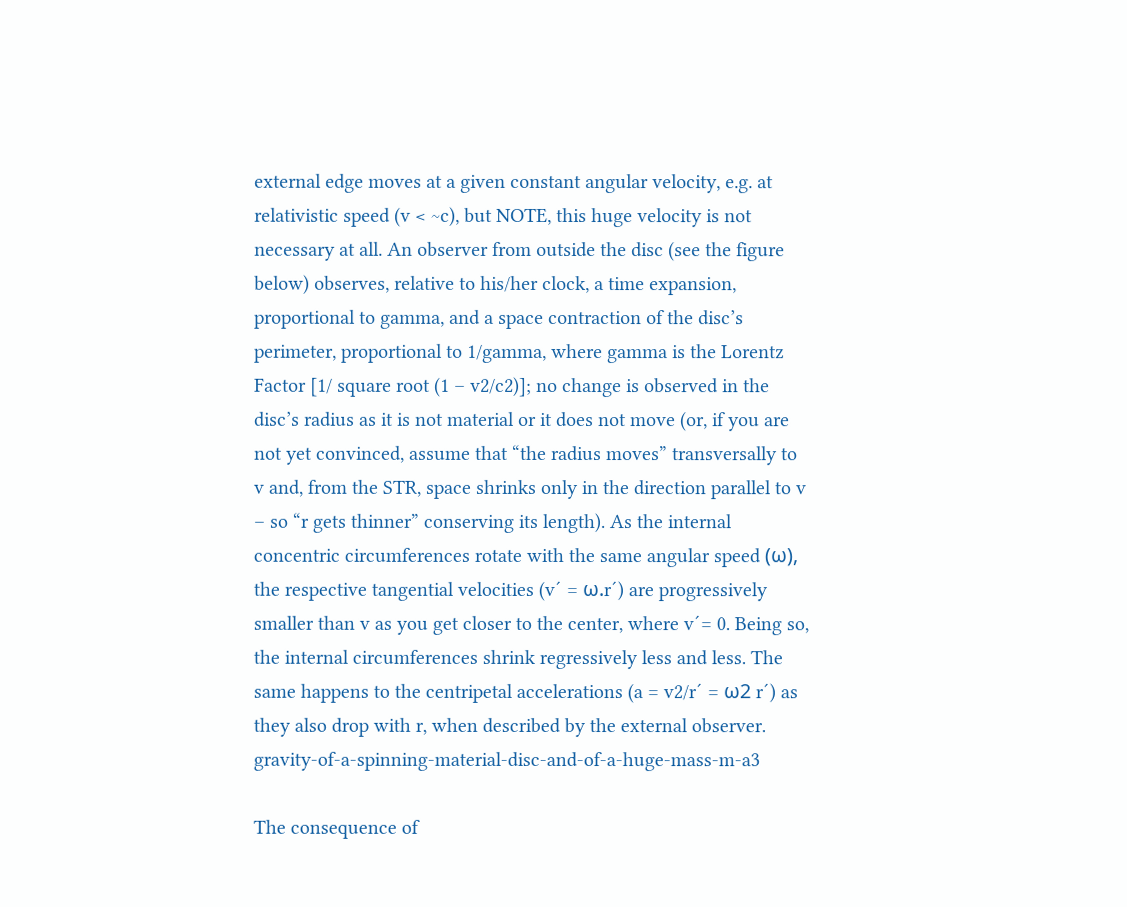external edge moves at a given constant angular velocity, e.g. at relativistic speed (v < ~c), but NOTE, this huge velocity is not necessary at all. An observer from outside the disc (see the figure below) observes, relative to his/her clock, a time expansion, proportional to gamma, and a space contraction of the disc’s perimeter, proportional to 1/gamma, where gamma is the Lorentz Factor [1/ square root (1 – v2/c2)]; no change is observed in the disc’s radius as it is not material or it does not move (or, if you are not yet convinced, assume that “the radius moves” transversally to v and, from the STR, space shrinks only in the direction parallel to v – so “r gets thinner” conserving its length). As the internal concentric circumferences rotate with the same angular speed (ω), the respective tangential velocities (v´ = ω.r´) are progressively smaller than v as you get closer to the center, where v´= 0. Being so, the internal circumferences shrink regressively less and less. The same happens to the centripetal accelerations (a = v2/r´ = ω2 r´) as they also drop with r, when described by the external observer. gravity-of-a-spinning-material-disc-and-of-a-huge-mass-m-a3

The consequence of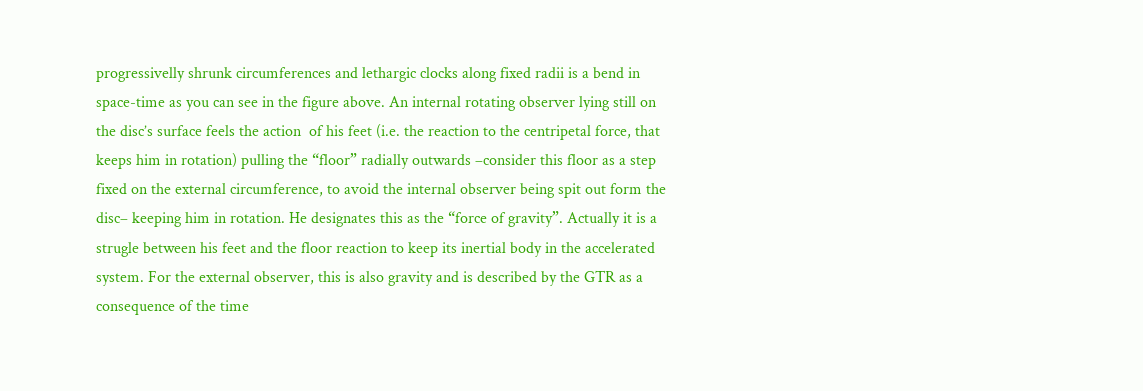progressivelly shrunk circumferences and lethargic clocks along fixed radii is a bend in space-time as you can see in the figure above. An internal rotating observer lying still on the disc’s surface feels the action  of his feet (i.e. the reaction to the centripetal force, that keeps him in rotation) pulling the “floor” radially outwards –consider this floor as a step fixed on the external circumference, to avoid the internal observer being spit out form the disc– keeping him in rotation. He designates this as the “force of gravity”. Actually it is a strugle between his feet and the floor reaction to keep its inertial body in the accelerated system. For the external observer, this is also gravity and is described by the GTR as a consequence of the time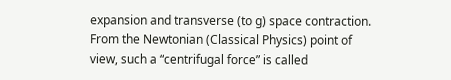expansion and transverse (to g) space contraction. From the Newtonian (Classical Physics) point of view, such a “centrifugal force” is called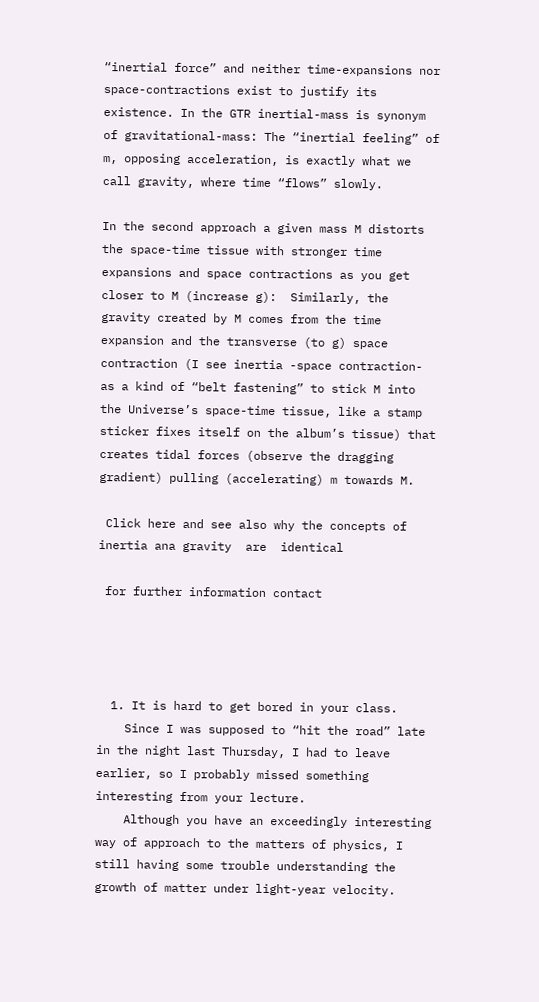“inertial force” and neither time-expansions nor space-contractions exist to justify its existence. In the GTR inertial-mass is synonym of gravitational-mass: The “inertial feeling” of m, opposing acceleration, is exactly what we call gravity, where time “flows” slowly.

In the second approach a given mass M distorts the space-time tissue with stronger time expansions and space contractions as you get closer to M (increase g):  Similarly, the gravity created by M comes from the time expansion and the transverse (to g) space contraction (I see inertia -space contraction- as a kind of “belt fastening” to stick M into the Universe’s space-time tissue, like a stamp sticker fixes itself on the album’s tissue) that creates tidal forces (observe the dragging gradient) pulling (accelerating) m towards M.

 Click here and see also why the concepts of inertia ana gravity  are  identical

 for further information contact




  1. It is hard to get bored in your class.
    Since I was supposed to “hit the road” late in the night last Thursday, I had to leave earlier, so I probably missed something interesting from your lecture.
    Although you have an exceedingly interesting way of approach to the matters of physics, I still having some trouble understanding the growth of matter under light-year velocity.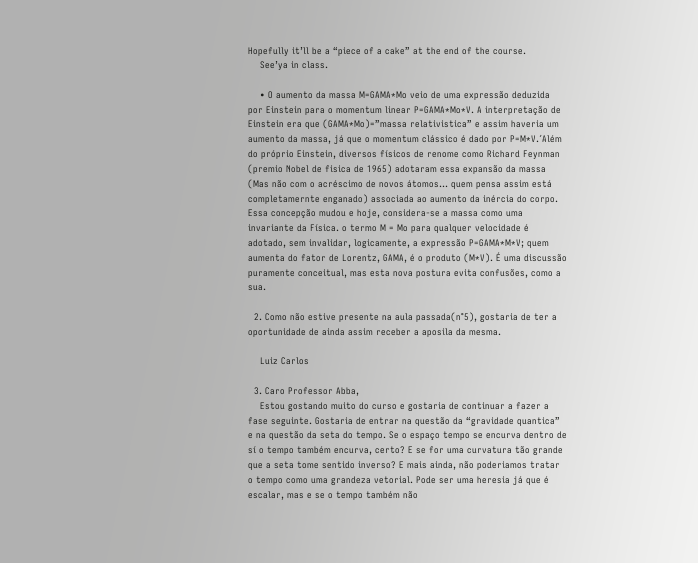Hopefully it’ll be a “piece of a cake” at the end of the course.
    See’ya in class.

    • O aumento da massa M=GAMA*Mo veio de uma expressão deduzida por Einstein para o momentum linear P=GAMA*Mo*V. A interpretação de Einstein era que (GAMA*Mo)=”massa relativistica” e assim haveria um aumento da massa, já que o momentum clássico é dado por P=M*V.´Além do próprio Einstein, diversos físicos de renome como Richard Feynman (premio Nobel de fisica de 1965) adotaram essa expansão da massa (Mas não com o acréscimo de novos átomos… quem pensa assim está completamernte enganado) associada ao aumento da inércia do corpo. Essa concepção mudou e hoje, considera-se a massa como uma invariante da Física. o termo M = Mo para qualquer velocidade é adotado, sem invalidar, logicamente, a expressão P=GAMA*M*V; quem aumenta do fator de Lorentz, GAMA, é o produto (M*V). É uma discussão puramente conceitual, mas esta nova postura evita confusões, como a sua.

  2. Como não estive presente na aula passada(n°5), gostaria de ter a oportunidade de ainda assim receber a aposila da mesma.

    Luiz Carlos

  3. Caro Professor Abba,
    Estou gostando muito do curso e gostaria de continuar a fazer a fase seguinte. Gostaria de entrar na questão da “gravidade quantica” e na questão da seta do tempo. Se o espaço tempo se encurva dentro de sí o tempo também encurva, certo? E se for uma curvatura tão grande que a seta tome sentido inverso? E mais ainda, não poderiamos tratar o tempo como uma grandeza vetorial. Pode ser uma heresia já que é escalar, mas e se o tempo também não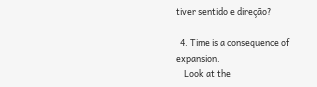tiver sentido e direção?

  4. Time is a consequence of expansion.
    Look at the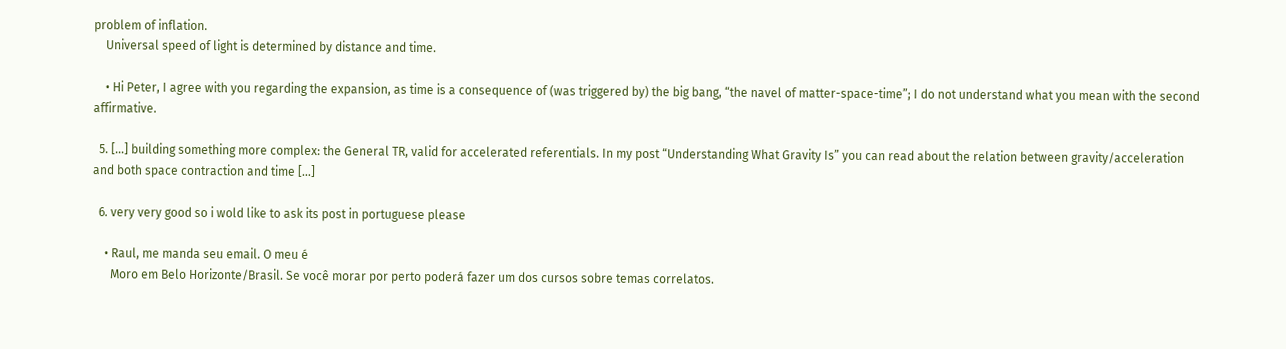problem of inflation.
    Universal speed of light is determined by distance and time.

    • Hi Peter, I agree with you regarding the expansion, as time is a consequence of (was triggered by) the big bang, “the navel of matter-space-time”; I do not understand what you mean with the second affirmative.

  5. […] building something more complex: the General TR, valid for accelerated referentials. In my post “Understanding What Gravity Is” you can read about the relation between gravity/acceleration and both space contraction and time […]

  6. very very good so i wold like to ask its post in portuguese please

    • Raul, me manda seu email. O meu é
      Moro em Belo Horizonte/Brasil. Se você morar por perto poderá fazer um dos cursos sobre temas correlatos.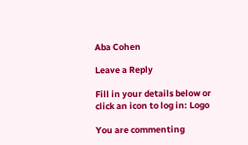Aba Cohen

Leave a Reply

Fill in your details below or click an icon to log in: Logo

You are commenting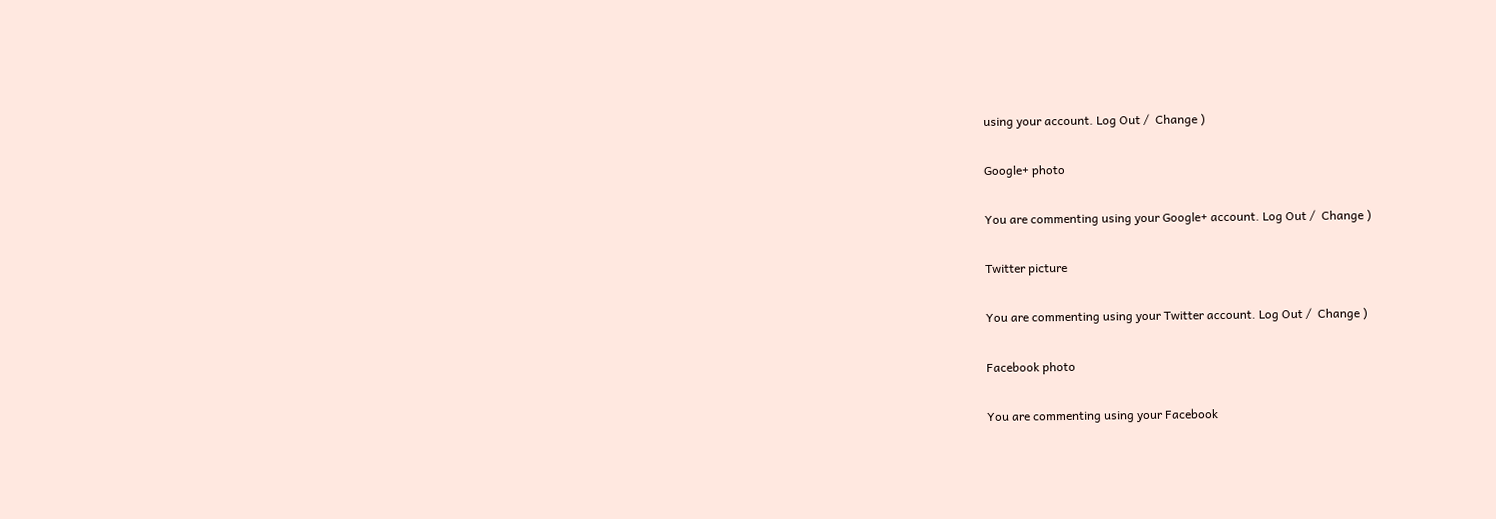using your account. Log Out /  Change )

Google+ photo

You are commenting using your Google+ account. Log Out /  Change )

Twitter picture

You are commenting using your Twitter account. Log Out /  Change )

Facebook photo

You are commenting using your Facebook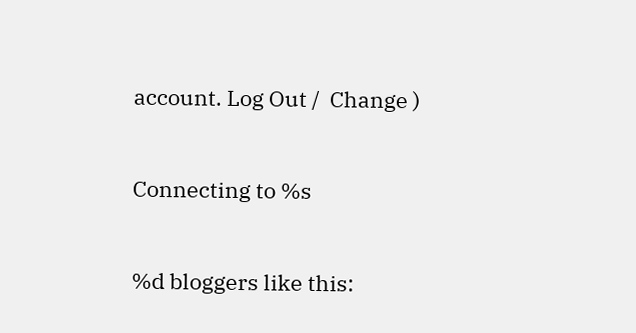account. Log Out /  Change )


Connecting to %s


%d bloggers like this: